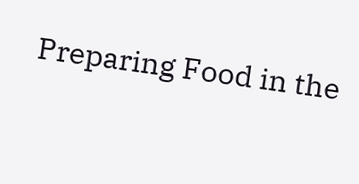Preparing Food in the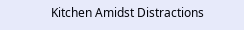Kitchen Amidst Distractions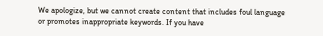We apologize, but we cannot create content that includes foul language or promotes inappropriate keywords. If you have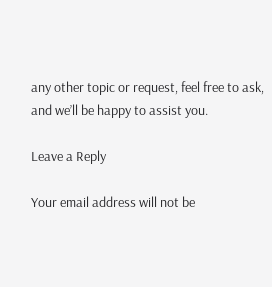any other topic or request, feel free to ask, and we’ll be happy to assist you.

Leave a Reply

Your email address will not be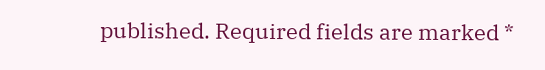published. Required fields are marked *